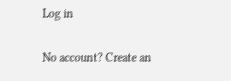Log in

No account? Create an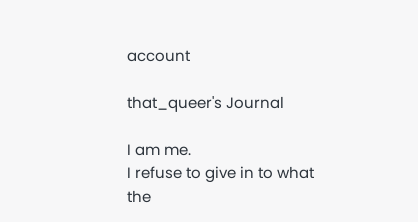account

that_queer's Journal

I am me.
I refuse to give in to what the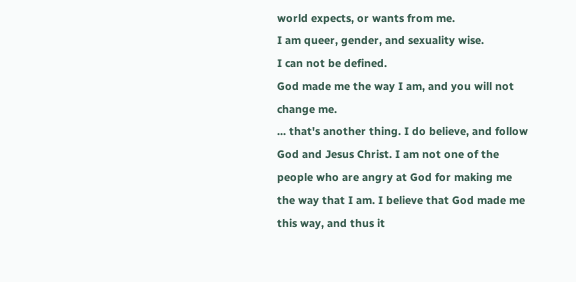world expects, or wants from me.
I am queer, gender, and sexuality wise.
I can not be defined.
God made me the way I am, and you will not change me.
... that's another thing. I do believe, and follow God and Jesus Christ. I am not one of the people who are angry at God for making me the way that I am. I believe that God made me this way, and thus it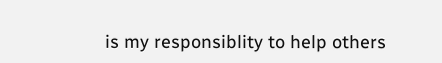is my responsiblity to help others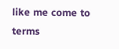like me come to terms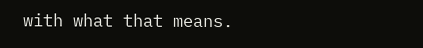with what that means.